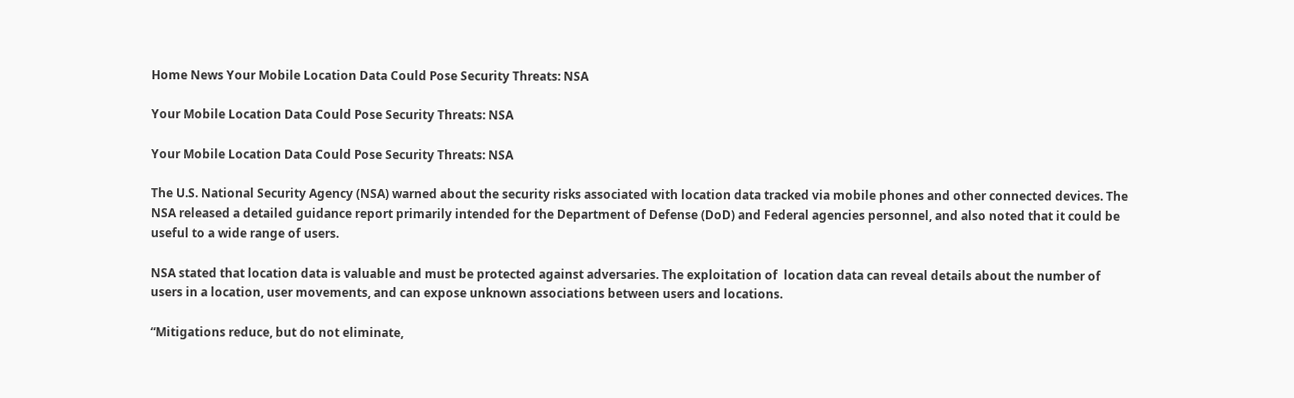Home News Your Mobile Location Data Could Pose Security Threats: NSA

Your Mobile Location Data Could Pose Security Threats: NSA

Your Mobile Location Data Could Pose Security Threats: NSA

The U.S. National Security Agency (NSA) warned about the security risks associated with location data tracked via mobile phones and other connected devices. The NSA released a detailed guidance report primarily intended for the Department of Defense (DoD) and Federal agencies personnel, and also noted that it could be useful to a wide range of users.

NSA stated that location data is valuable and must be protected against adversaries. The exploitation of  location data can reveal details about the number of users in a location, user movements, and can expose unknown associations between users and locations.

“Mitigations reduce, but do not eliminate,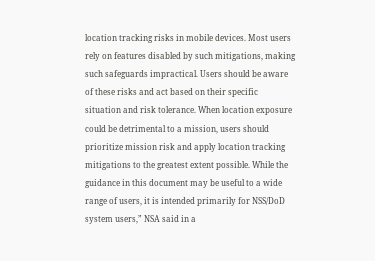location tracking risks in mobile devices. Most users rely on features disabled by such mitigations, making such safeguards impractical. Users should be aware of these risks and act based on their specific situation and risk tolerance. When location exposure could be detrimental to a mission, users should prioritize mission risk and apply location tracking mitigations to the greatest extent possible. While the guidance in this document may be useful to a wide range of users, it is intended primarily for NSS/DoD system users,” NSA said in a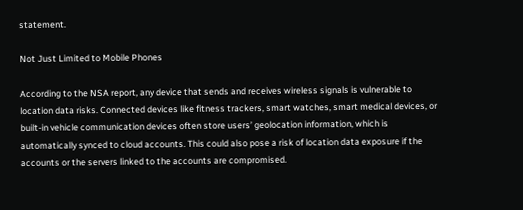statement.

Not Just Limited to Mobile Phones

According to the NSA report, any device that sends and receives wireless signals is vulnerable to location data risks. Connected devices like fitness trackers, smart watches, smart medical devices, or built-in vehicle communication devices often store users’ geolocation information, which is automatically synced to cloud accounts. This could also pose a risk of location data exposure if the accounts or the servers linked to the accounts are compromised.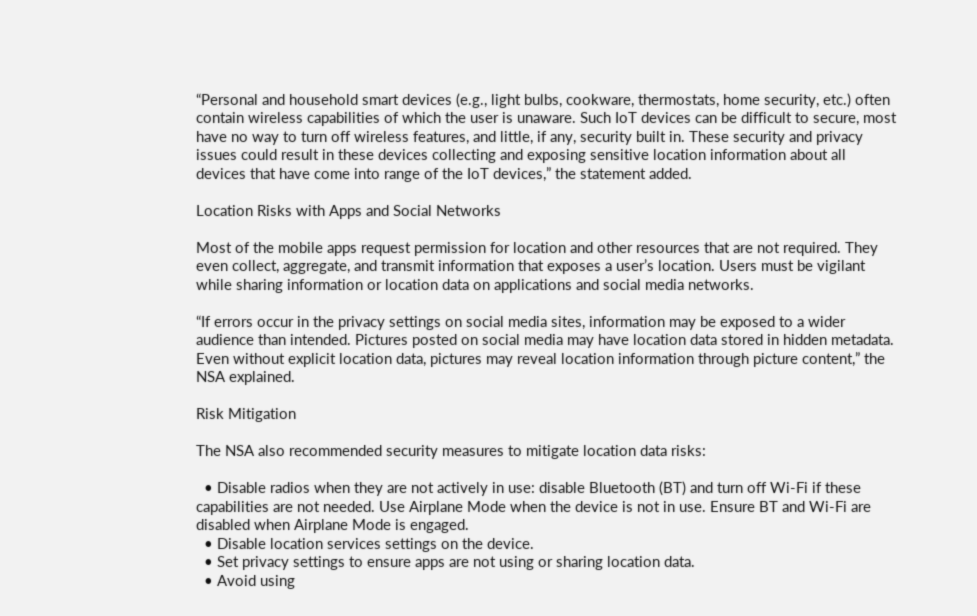“Personal and household smart devices (e.g., light bulbs, cookware, thermostats, home security, etc.) often contain wireless capabilities of which the user is unaware. Such IoT devices can be difficult to secure, most have no way to turn off wireless features, and little, if any, security built in. These security and privacy issues could result in these devices collecting and exposing sensitive location information about all devices that have come into range of the IoT devices,” the statement added.

Location Risks with Apps and Social Networks

Most of the mobile apps request permission for location and other resources that are not required. They even collect, aggregate, and transmit information that exposes a user’s location. Users must be vigilant while sharing information or location data on applications and social media networks.

“If errors occur in the privacy settings on social media sites, information may be exposed to a wider audience than intended. Pictures posted on social media may have location data stored in hidden metadata. Even without explicit location data, pictures may reveal location information through picture content,” the NSA explained.

Risk Mitigation

The NSA also recommended security measures to mitigate location data risks:

  • Disable radios when they are not actively in use: disable Bluetooth (BT) and turn off Wi-Fi if these capabilities are not needed. Use Airplane Mode when the device is not in use. Ensure BT and Wi-Fi are disabled when Airplane Mode is engaged.
  • Disable location services settings on the device.
  • Set privacy settings to ensure apps are not using or sharing location data.
  • Avoid using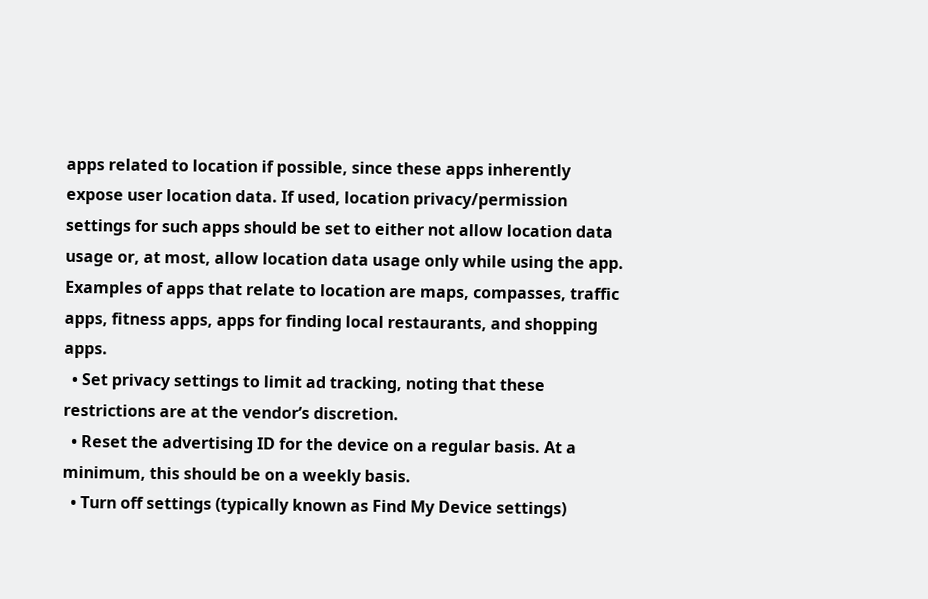apps related to location if possible, since these apps inherently expose user location data. If used, location privacy/permission settings for such apps should be set to either not allow location data usage or, at most, allow location data usage only while using the app. Examples of apps that relate to location are maps, compasses, traffic apps, fitness apps, apps for finding local restaurants, and shopping apps.
  • Set privacy settings to limit ad tracking, noting that these restrictions are at the vendor’s discretion.
  • Reset the advertising ID for the device on a regular basis. At a minimum, this should be on a weekly basis.
  • Turn off settings (typically known as Find My Device settings)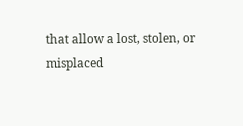that allow a lost, stolen, or misplaced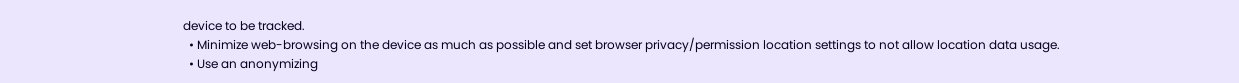device to be tracked.
  • Minimize web-browsing on the device as much as possible and set browser privacy/permission location settings to not allow location data usage.
  • Use an anonymizing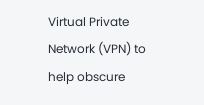Virtual Private Network (VPN) to help obscure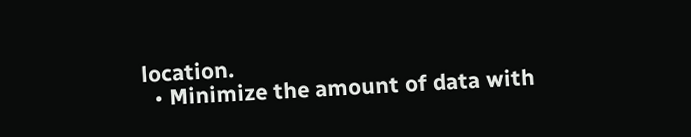location.
  • Minimize the amount of data with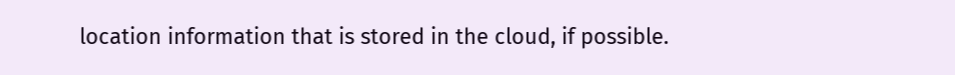location information that is stored in the cloud, if possible.